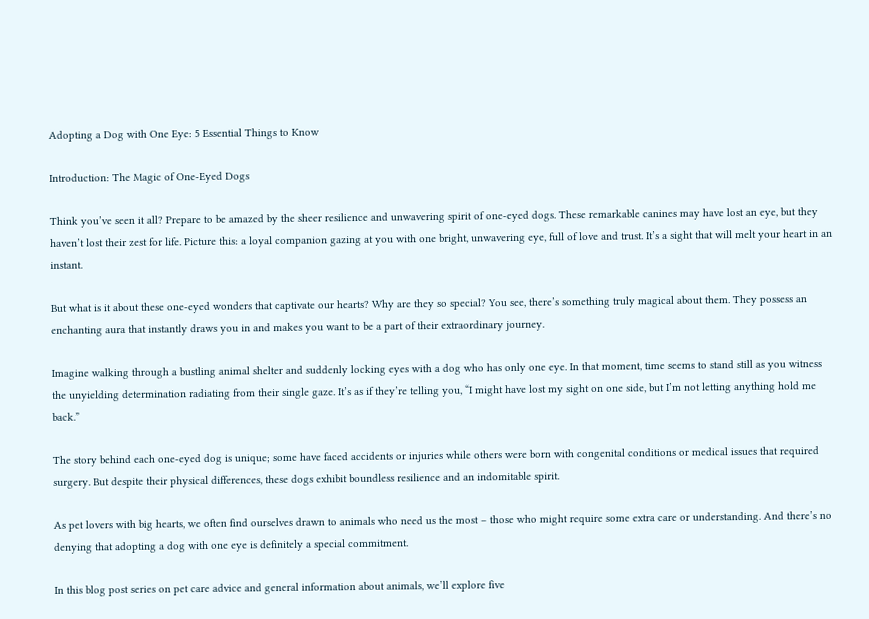Adopting a Dog with One Eye: 5 Essential Things to Know

Introduction: The Magic of One-Eyed Dogs

Think you’ve seen it all? Prepare to be amazed by the sheer resilience and unwavering spirit of one-eyed dogs. These remarkable canines may have lost an eye, but they haven’t lost their zest for life. Picture this: a loyal companion gazing at you with one bright, unwavering eye, full of love and trust. It’s a sight that will melt your heart in an instant.

But what is it about these one-eyed wonders that captivate our hearts? Why are they so special? You see, there’s something truly magical about them. They possess an enchanting aura that instantly draws you in and makes you want to be a part of their extraordinary journey.

Imagine walking through a bustling animal shelter and suddenly locking eyes with a dog who has only one eye. In that moment, time seems to stand still as you witness the unyielding determination radiating from their single gaze. It’s as if they’re telling you, “I might have lost my sight on one side, but I’m not letting anything hold me back.”

The story behind each one-eyed dog is unique; some have faced accidents or injuries while others were born with congenital conditions or medical issues that required surgery. But despite their physical differences, these dogs exhibit boundless resilience and an indomitable spirit.

As pet lovers with big hearts, we often find ourselves drawn to animals who need us the most – those who might require some extra care or understanding. And there’s no denying that adopting a dog with one eye is definitely a special commitment.

In this blog post series on pet care advice and general information about animals, we’ll explore five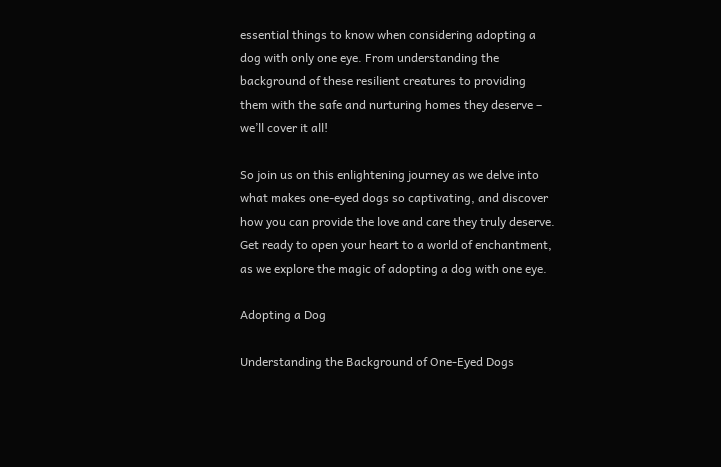essential things to know when considering adopting a dog with only one eye. From understanding the background of these resilient creatures to providing them with the safe and nurturing homes they deserve – we’ll cover it all!

So join us on this enlightening journey as we delve into what makes one-eyed dogs so captivating, and discover how you can provide the love and care they truly deserve. Get ready to open your heart to a world of enchantment, as we explore the magic of adopting a dog with one eye.

Adopting a Dog

Understanding the Background of One-Eyed Dogs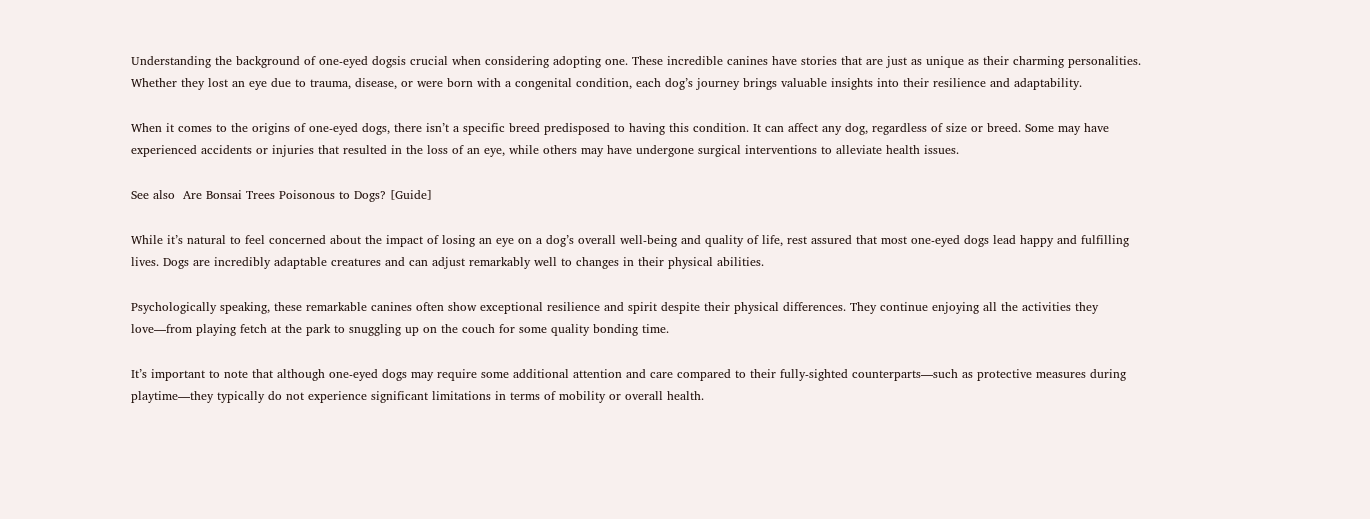Understanding the background of one-eyed dogsis crucial when considering adopting one. These incredible canines have stories that are just as unique as their charming personalities. Whether they lost an eye due to trauma, disease, or were born with a congenital condition, each dog’s journey brings valuable insights into their resilience and adaptability.

When it comes to the origins of one-eyed dogs, there isn’t a specific breed predisposed to having this condition. It can affect any dog, regardless of size or breed. Some may have experienced accidents or injuries that resulted in the loss of an eye, while others may have undergone surgical interventions to alleviate health issues.

See also  Are Bonsai Trees Poisonous to Dogs? [Guide]

While it’s natural to feel concerned about the impact of losing an eye on a dog’s overall well-being and quality of life, rest assured that most one-eyed dogs lead happy and fulfilling lives. Dogs are incredibly adaptable creatures and can adjust remarkably well to changes in their physical abilities.

Psychologically speaking, these remarkable canines often show exceptional resilience and spirit despite their physical differences. They continue enjoying all the activities they love—from playing fetch at the park to snuggling up on the couch for some quality bonding time.

It’s important to note that although one-eyed dogs may require some additional attention and care compared to their fully-sighted counterparts—such as protective measures during playtime—they typically do not experience significant limitations in terms of mobility or overall health.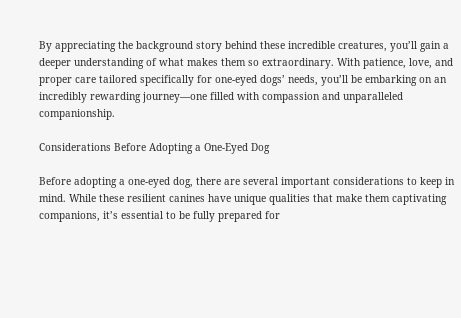By appreciating the background story behind these incredible creatures, you’ll gain a deeper understanding of what makes them so extraordinary. With patience, love, and proper care tailored specifically for one-eyed dogs’ needs, you’ll be embarking on an incredibly rewarding journey—one filled with compassion and unparalleled companionship.

Considerations Before Adopting a One-Eyed Dog

Before adopting a one-eyed dog, there are several important considerations to keep in mind. While these resilient canines have unique qualities that make them captivating companions, it’s essential to be fully prepared for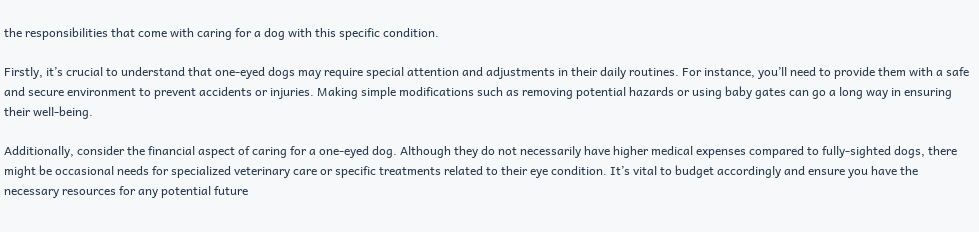the responsibilities that come with caring for a dog with this specific condition.

Firstly, it’s crucial to understand that one-eyed dogs may require special attention and adjustments in their daily routines. For instance, you’ll need to provide them with a safe and secure environment to prevent accidents or injuries. Making simple modifications such as removing potential hazards or using baby gates can go a long way in ensuring their well-being.

Additionally, consider the financial aspect of caring for a one-eyed dog. Although they do not necessarily have higher medical expenses compared to fully-sighted dogs, there might be occasional needs for specialized veterinary care or specific treatments related to their eye condition. It’s vital to budget accordingly and ensure you have the necessary resources for any potential future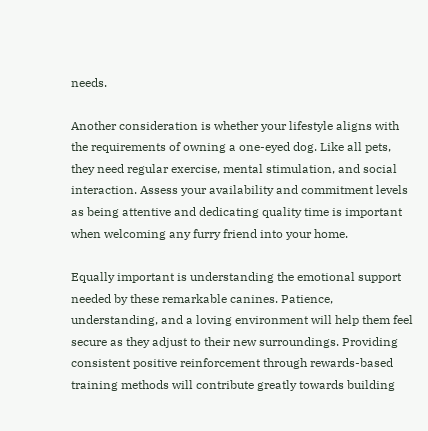needs.

Another consideration is whether your lifestyle aligns with the requirements of owning a one-eyed dog. Like all pets, they need regular exercise, mental stimulation, and social interaction. Assess your availability and commitment levels as being attentive and dedicating quality time is important when welcoming any furry friend into your home.

Equally important is understanding the emotional support needed by these remarkable canines. Patience, understanding, and a loving environment will help them feel secure as they adjust to their new surroundings. Providing consistent positive reinforcement through rewards-based training methods will contribute greatly towards building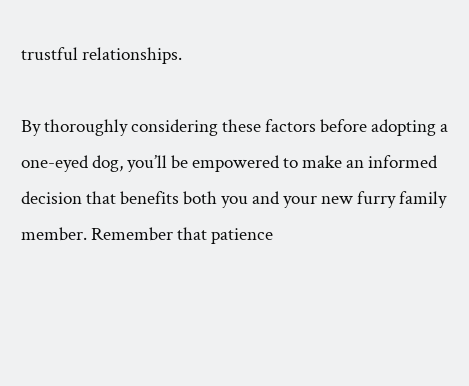trustful relationships.

By thoroughly considering these factors before adopting a one-eyed dog, you’ll be empowered to make an informed decision that benefits both you and your new furry family member. Remember that patience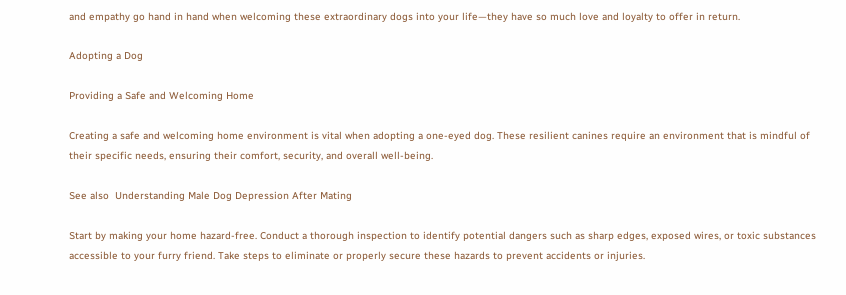and empathy go hand in hand when welcoming these extraordinary dogs into your life—they have so much love and loyalty to offer in return.

Adopting a Dog

Providing a Safe and Welcoming Home

Creating a safe and welcoming home environment is vital when adopting a one-eyed dog. These resilient canines require an environment that is mindful of their specific needs, ensuring their comfort, security, and overall well-being.

See also  Understanding Male Dog Depression After Mating

Start by making your home hazard-free. Conduct a thorough inspection to identify potential dangers such as sharp edges, exposed wires, or toxic substances accessible to your furry friend. Take steps to eliminate or properly secure these hazards to prevent accidents or injuries.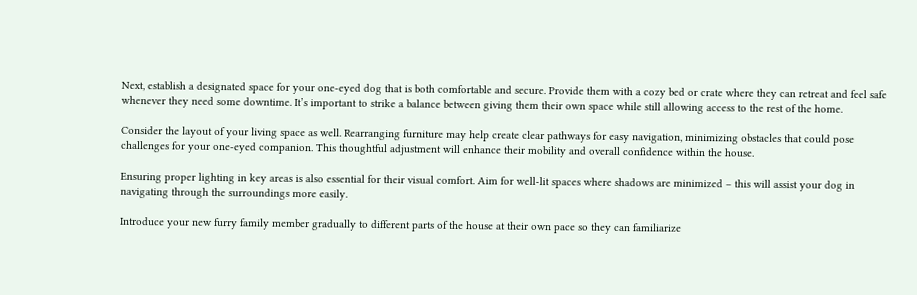Next, establish a designated space for your one-eyed dog that is both comfortable and secure. Provide them with a cozy bed or crate where they can retreat and feel safe whenever they need some downtime. It’s important to strike a balance between giving them their own space while still allowing access to the rest of the home.

Consider the layout of your living space as well. Rearranging furniture may help create clear pathways for easy navigation, minimizing obstacles that could pose challenges for your one-eyed companion. This thoughtful adjustment will enhance their mobility and overall confidence within the house.

Ensuring proper lighting in key areas is also essential for their visual comfort. Aim for well-lit spaces where shadows are minimized – this will assist your dog in navigating through the surroundings more easily.

Introduce your new furry family member gradually to different parts of the house at their own pace so they can familiarize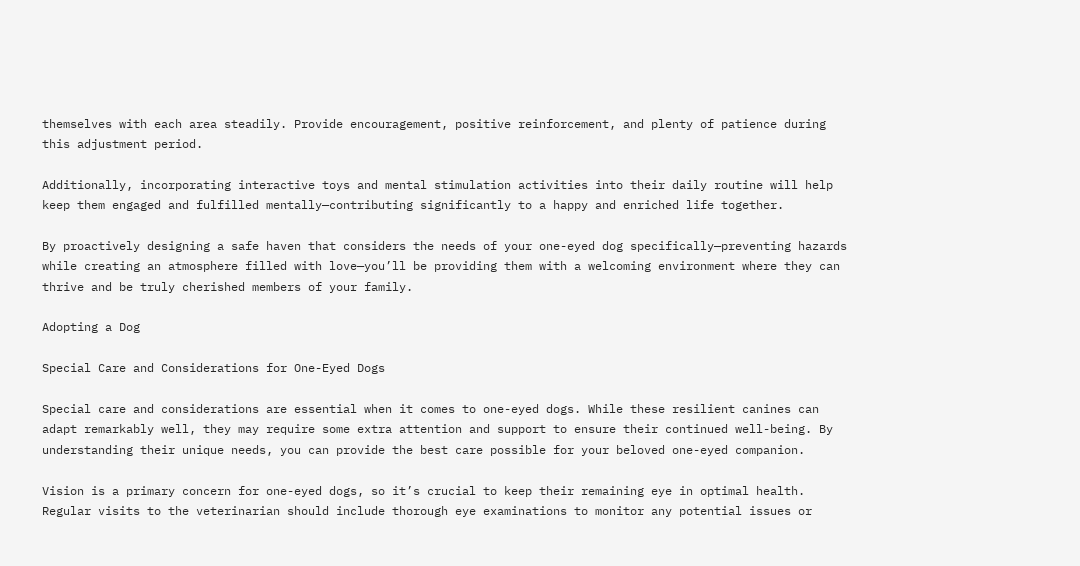themselves with each area steadily. Provide encouragement, positive reinforcement, and plenty of patience during this adjustment period.

Additionally, incorporating interactive toys and mental stimulation activities into their daily routine will help keep them engaged and fulfilled mentally—contributing significantly to a happy and enriched life together.

By proactively designing a safe haven that considers the needs of your one-eyed dog specifically—preventing hazards while creating an atmosphere filled with love—you’ll be providing them with a welcoming environment where they can thrive and be truly cherished members of your family.

Adopting a Dog

Special Care and Considerations for One-Eyed Dogs

Special care and considerations are essential when it comes to one-eyed dogs. While these resilient canines can adapt remarkably well, they may require some extra attention and support to ensure their continued well-being. By understanding their unique needs, you can provide the best care possible for your beloved one-eyed companion.

Vision is a primary concern for one-eyed dogs, so it’s crucial to keep their remaining eye in optimal health. Regular visits to the veterinarian should include thorough eye examinations to monitor any potential issues or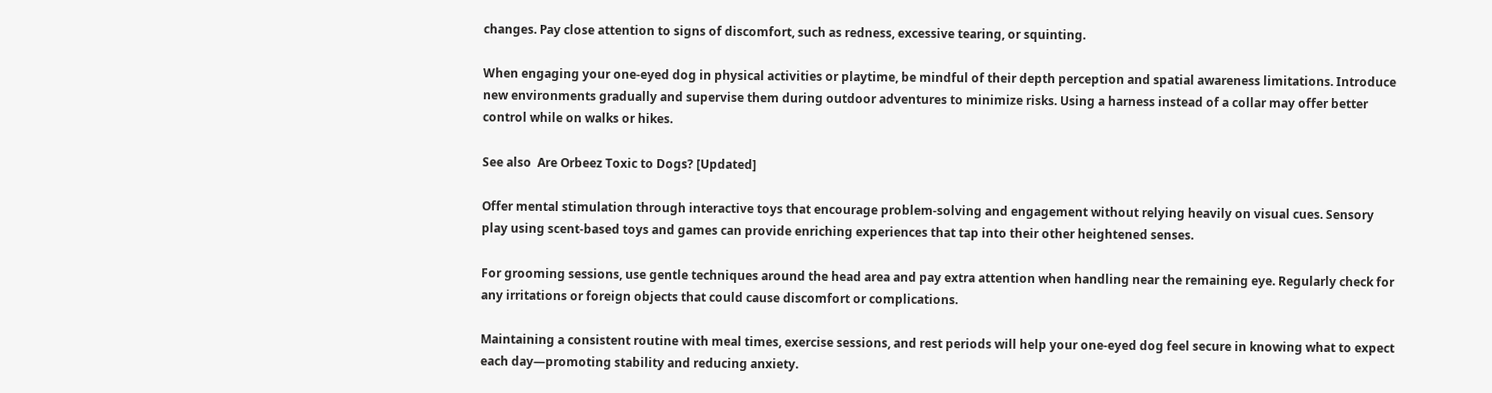changes. Pay close attention to signs of discomfort, such as redness, excessive tearing, or squinting.

When engaging your one-eyed dog in physical activities or playtime, be mindful of their depth perception and spatial awareness limitations. Introduce new environments gradually and supervise them during outdoor adventures to minimize risks. Using a harness instead of a collar may offer better control while on walks or hikes.

See also  Are Orbeez Toxic to Dogs? [Updated]

Offer mental stimulation through interactive toys that encourage problem-solving and engagement without relying heavily on visual cues. Sensory play using scent-based toys and games can provide enriching experiences that tap into their other heightened senses.

For grooming sessions, use gentle techniques around the head area and pay extra attention when handling near the remaining eye. Regularly check for any irritations or foreign objects that could cause discomfort or complications.

Maintaining a consistent routine with meal times, exercise sessions, and rest periods will help your one-eyed dog feel secure in knowing what to expect each day—promoting stability and reducing anxiety.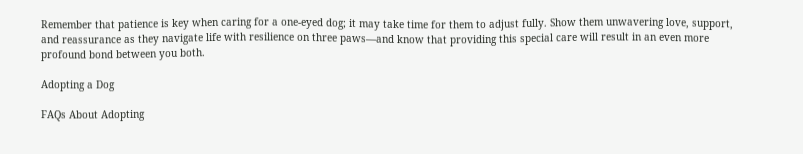Remember that patience is key when caring for a one-eyed dog; it may take time for them to adjust fully. Show them unwavering love, support, and reassurance as they navigate life with resilience on three paws—and know that providing this special care will result in an even more profound bond between you both.

Adopting a Dog

FAQs About Adopting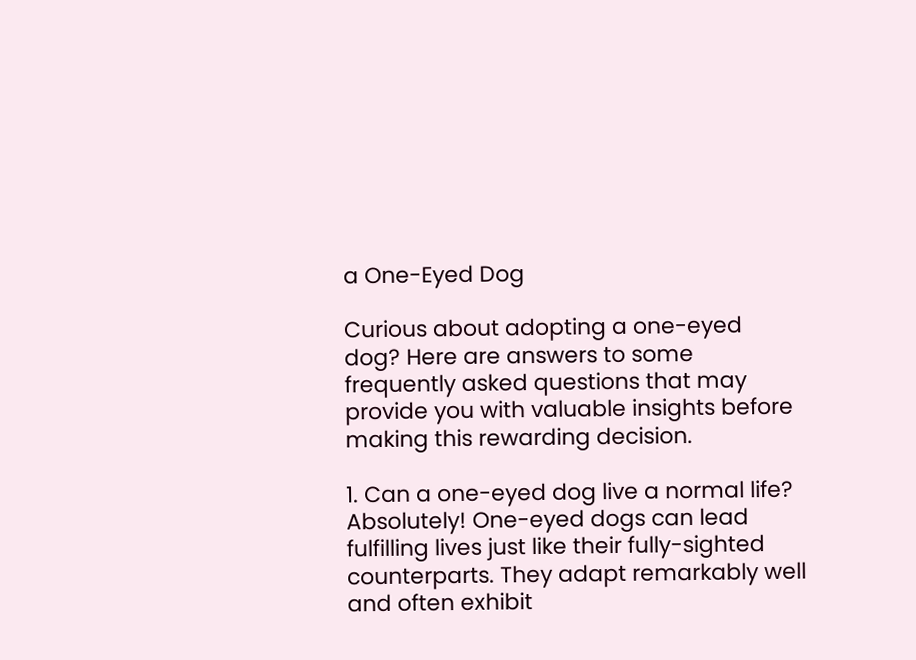a One-Eyed Dog

Curious about adopting a one-eyed dog? Here are answers to some frequently asked questions that may provide you with valuable insights before making this rewarding decision.

1. Can a one-eyed dog live a normal life?
Absolutely! One-eyed dogs can lead fulfilling lives just like their fully-sighted counterparts. They adapt remarkably well and often exhibit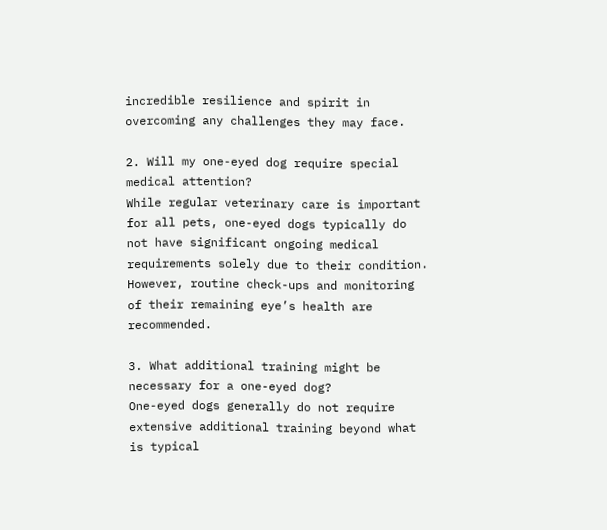incredible resilience and spirit in overcoming any challenges they may face.

2. Will my one-eyed dog require special medical attention?
While regular veterinary care is important for all pets, one-eyed dogs typically do not have significant ongoing medical requirements solely due to their condition. However, routine check-ups and monitoring of their remaining eye’s health are recommended.

3. What additional training might be necessary for a one-eyed dog?
One-eyed dogs generally do not require extensive additional training beyond what is typical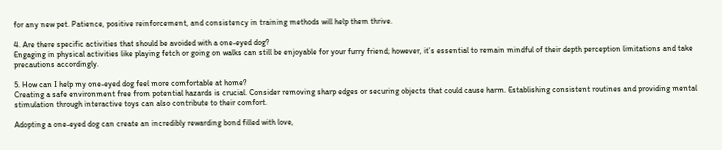for any new pet. Patience, positive reinforcement, and consistency in training methods will help them thrive.

4. Are there specific activities that should be avoided with a one-eyed dog?
Engaging in physical activities like playing fetch or going on walks can still be enjoyable for your furry friend; however, it’s essential to remain mindful of their depth perception limitations and take precautions accordingly.

5. How can I help my one-eyed dog feel more comfortable at home?
Creating a safe environment free from potential hazards is crucial. Consider removing sharp edges or securing objects that could cause harm. Establishing consistent routines and providing mental stimulation through interactive toys can also contribute to their comfort.

Adopting a one-eyed dog can create an incredibly rewarding bond filled with love,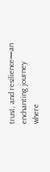trust, and resilience—an enchanting journey where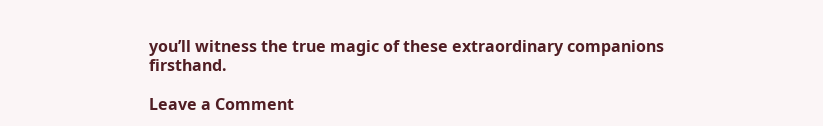you’ll witness the true magic of these extraordinary companions firsthand.

Leave a Comment